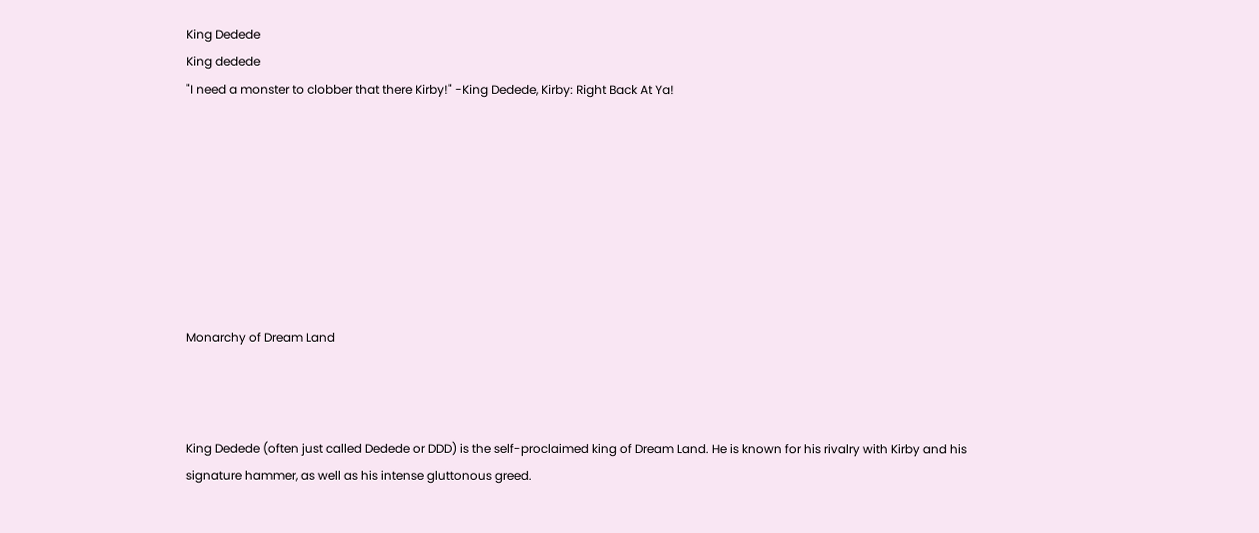King Dedede
King dedede
"I need a monster to clobber that there Kirby!" -King Dedede, Kirby: Right Back At Ya!








Monarchy of Dream Land



King Dedede (often just called Dedede or DDD) is the self-proclaimed king of Dream Land. He is known for his rivalry with Kirby and his signature hammer, as well as his intense gluttonous greed.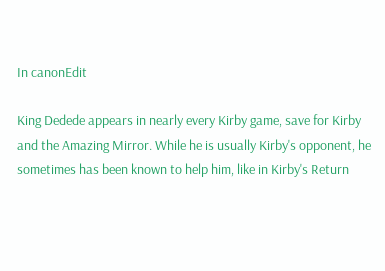In canonEdit

King Dedede appears in nearly every Kirby game, save for Kirby and the Amazing Mirror. While he is usually Kirby's opponent, he sometimes has been known to help him, like in Kirby's Return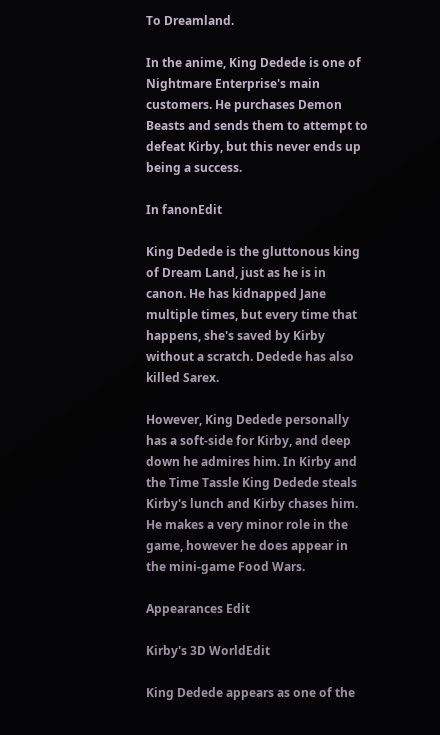To Dreamland.

In the anime, King Dedede is one of Nightmare Enterprise's main customers. He purchases Demon Beasts and sends them to attempt to defeat Kirby, but this never ends up being a success.

In fanonEdit

King Dedede is the gluttonous king of Dream Land, just as he is in canon. He has kidnapped Jane multiple times, but every time that happens, she's saved by Kirby without a scratch. Dedede has also killed Sarex.

However, King Dedede personally has a soft-side for Kirby, and deep down he admires him. In Kirby and the Time Tassle King Dedede steals Kirby's lunch and Kirby chases him. He makes a very minor role in the game, however he does appear in the mini-game Food Wars.

Appearances Edit

Kirby's 3D WorldEdit

King Dedede appears as one of the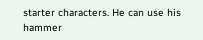starter characters. He can use his hammer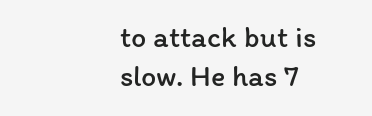to attack but is slow. He has 7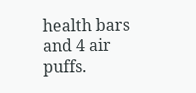health bars and 4 air puffs.